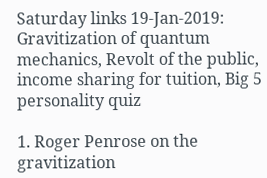Saturday links 19-Jan-2019: Gravitization of quantum mechanics, Revolt of the public, income sharing for tuition, Big 5 personality quiz

1. Roger Penrose on the gravitization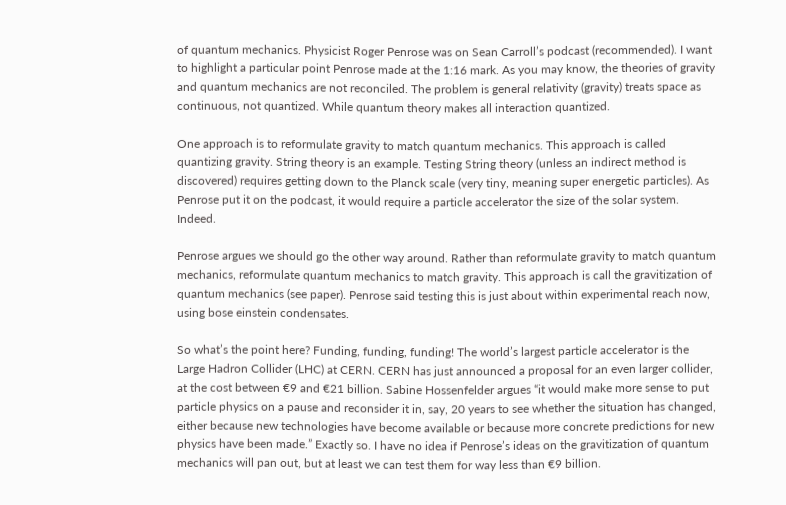of quantum mechanics. Physicist Roger Penrose was on Sean Carroll’s podcast (recommended). I want to highlight a particular point Penrose made at the 1:16 mark. As you may know, the theories of gravity and quantum mechanics are not reconciled. The problem is general relativity (gravity) treats space as continuous, not quantized. While quantum theory makes all interaction quantized.

One approach is to reformulate gravity to match quantum mechanics. This approach is called quantizing gravity. String theory is an example. Testing String theory (unless an indirect method is discovered) requires getting down to the Planck scale (very tiny, meaning super energetic particles). As Penrose put it on the podcast, it would require a particle accelerator the size of the solar system. Indeed.

Penrose argues we should go the other way around. Rather than reformulate gravity to match quantum mechanics, reformulate quantum mechanics to match gravity. This approach is call the gravitization of quantum mechanics (see paper). Penrose said testing this is just about within experimental reach now, using bose einstein condensates.

So what’s the point here? Funding, funding, funding! The world’s largest particle accelerator is the Large Hadron Collider (LHC) at CERN. CERN has just announced a proposal for an even larger collider, at the cost between €9 and €21 billion. Sabine Hossenfelder argues “it would make more sense to put particle physics on a pause and reconsider it in, say, 20 years to see whether the situation has changed, either because new technologies have become available or because more concrete predictions for new physics have been made.” Exactly so. I have no idea if Penrose’s ideas on the gravitization of quantum mechanics will pan out, but at least we can test them for way less than €9 billion.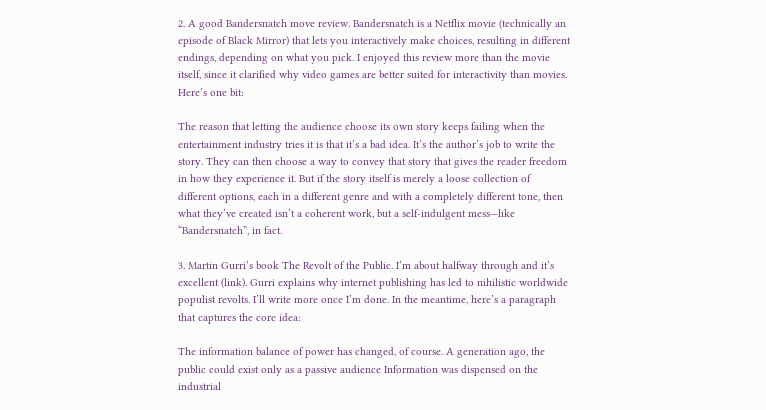2. A good Bandersnatch move review. Bandersnatch is a Netflix movie (technically an episode of Black Mirror) that lets you interactively make choices, resulting in different endings, depending on what you pick. I enjoyed this review more than the movie itself, since it clarified why video games are better suited for interactivity than movies. Here’s one bit:

The reason that letting the audience choose its own story keeps failing when the entertainment industry tries it is that it’s a bad idea. It’s the author’s job to write the story. They can then choose a way to convey that story that gives the reader freedom in how they experience it. But if the story itself is merely a loose collection of different options, each in a different genre and with a completely different tone, then what they’ve created isn’t a coherent work, but a self-indulgent mess—like “Bandersnatch”, in fact.

3. Martin Gurri’s book The Revolt of the Public. I’m about halfway through and it’s excellent (link). Gurri explains why internet publishing has led to nihilistic worldwide populist revolts. I’ll write more once I’m done. In the meantime, here’s a paragraph that captures the core idea:

The information balance of power has changed, of course. A generation ago, the public could exist only as a passive audience Information was dispensed on the industrial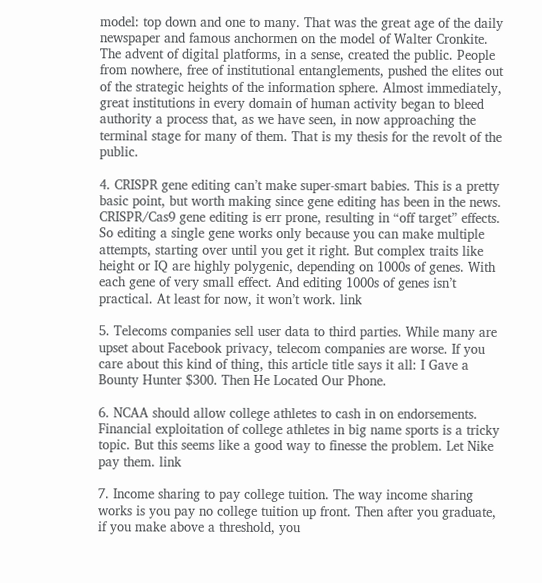model: top down and one to many. That was the great age of the daily newspaper and famous anchormen on the model of Walter Cronkite. The advent of digital platforms, in a sense, created the public. People from nowhere, free of institutional entanglements, pushed the elites out of the strategic heights of the information sphere. Almost immediately, great institutions in every domain of human activity began to bleed authority a process that, as we have seen, in now approaching the terminal stage for many of them. That is my thesis for the revolt of the public.

4. CRISPR gene editing can’t make super-smart babies. This is a pretty basic point, but worth making since gene editing has been in the news. CRISPR/Cas9 gene editing is err prone, resulting in “off target” effects. So editing a single gene works only because you can make multiple attempts, starting over until you get it right. But complex traits like height or IQ are highly polygenic, depending on 1000s of genes. With each gene of very small effect. And editing 1000s of genes isn’t practical. At least for now, it won’t work. link

5. Telecoms companies sell user data to third parties. While many are upset about Facebook privacy, telecom companies are worse. If you care about this kind of thing, this article title says it all: I Gave a Bounty Hunter $300. Then He Located Our Phone.

6. NCAA should allow college athletes to cash in on endorsements. Financial exploitation of college athletes in big name sports is a tricky topic. But this seems like a good way to finesse the problem. Let Nike pay them. link

7. Income sharing to pay college tuition. The way income sharing works is you pay no college tuition up front. Then after you graduate, if you make above a threshold, you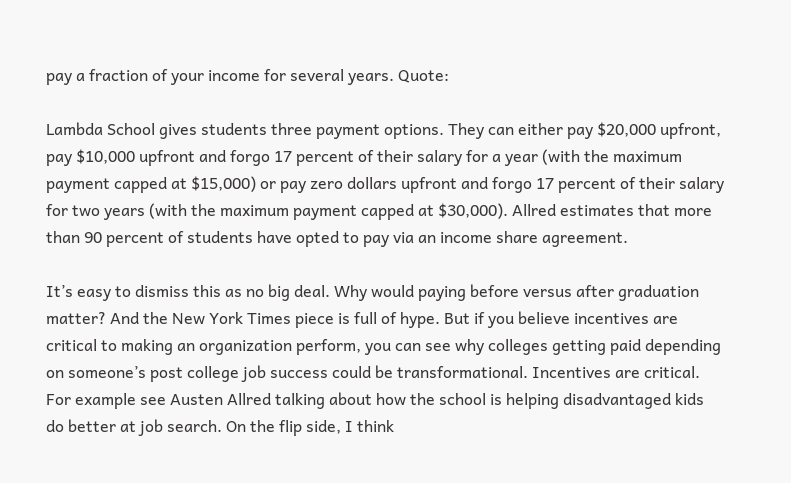pay a fraction of your income for several years. Quote:

Lambda School gives students three payment options. They can either pay $20,000 upfront, pay $10,000 upfront and forgo 17 percent of their salary for a year (with the maximum payment capped at $15,000) or pay zero dollars upfront and forgo 17 percent of their salary for two years (with the maximum payment capped at $30,000). Allred estimates that more than 90 percent of students have opted to pay via an income share agreement.

It’s easy to dismiss this as no big deal. Why would paying before versus after graduation matter? And the New York Times piece is full of hype. But if you believe incentives are critical to making an organization perform, you can see why colleges getting paid depending on someone’s post college job success could be transformational. Incentives are critical. For example see Austen Allred talking about how the school is helping disadvantaged kids do better at job search. On the flip side, I think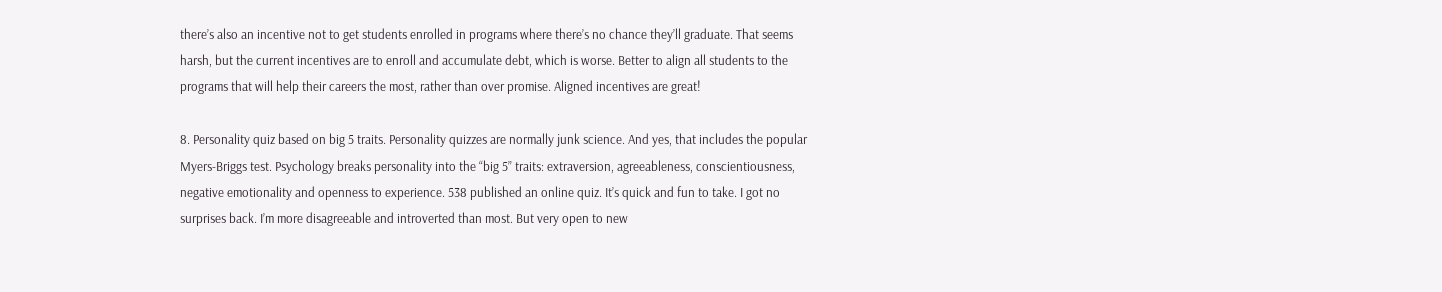there’s also an incentive not to get students enrolled in programs where there’s no chance they’ll graduate. That seems harsh, but the current incentives are to enroll and accumulate debt, which is worse. Better to align all students to the programs that will help their careers the most, rather than over promise. Aligned incentives are great!

8. Personality quiz based on big 5 traits. Personality quizzes are normally junk science. And yes, that includes the popular Myers-Briggs test. Psychology breaks personality into the “big 5” traits: extraversion, agreeableness, conscientiousness, negative emotionality and openness to experience. 538 published an online quiz. It’s quick and fun to take. I got no surprises back. I’m more disagreeable and introverted than most. But very open to new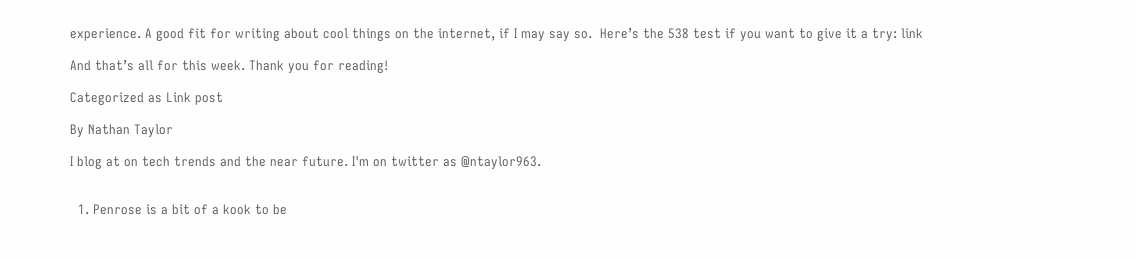experience. A good fit for writing about cool things on the internet, if I may say so.  Here’s the 538 test if you want to give it a try: link

And that’s all for this week. Thank you for reading!

Categorized as Link post

By Nathan Taylor

I blog at on tech trends and the near future. I'm on twitter as @ntaylor963.


  1. Penrose is a bit of a kook to be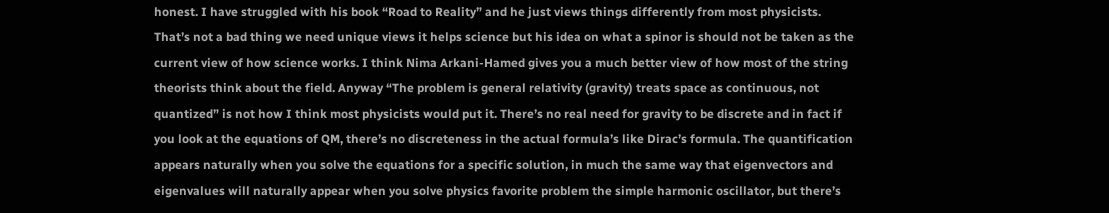honest. I have struggled with his book “Road to Reality” and he just views things differently from most physicists. That’s not a bad thing we need unique views it helps science but his idea on what a spinor is should not be taken as the current view of how science works. I think Nima Arkani-Hamed gives you a much better view of how most of the string theorists think about the field. Anyway “The problem is general relativity (gravity) treats space as continuous, not quantized” is not how I think most physicists would put it. There’s no real need for gravity to be discrete and in fact if you look at the equations of QM, there’s no discreteness in the actual formula’s like Dirac’s formula. The quantification appears naturally when you solve the equations for a specific solution, in much the same way that eigenvectors and eigenvalues will naturally appear when you solve physics favorite problem the simple harmonic oscillator, but there’s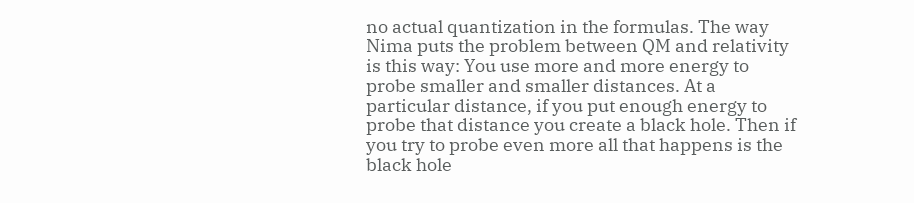no actual quantization in the formulas. The way Nima puts the problem between QM and relativity is this way: You use more and more energy to probe smaller and smaller distances. At a particular distance, if you put enough energy to probe that distance you create a black hole. Then if you try to probe even more all that happens is the black hole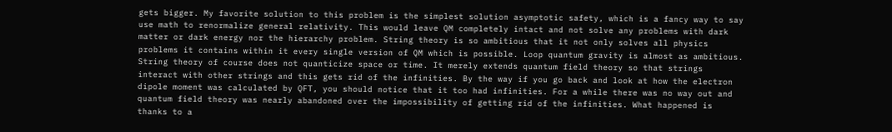gets bigger. My favorite solution to this problem is the simplest solution asymptotic safety, which is a fancy way to say use math to renormalize general relativity. This would leave QM completely intact and not solve any problems with dark matter or dark energy nor the hierarchy problem. String theory is so ambitious that it not only solves all physics problems it contains within it every single version of QM which is possible. Loop quantum gravity is almost as ambitious. String theory of course does not quanticize space or time. It merely extends quantum field theory so that strings interact with other strings and this gets rid of the infinities. By the way if you go back and look at how the electron dipole moment was calculated by QFT, you should notice that it too had infinities. For a while there was no way out and quantum field theory was nearly abandoned over the impossibility of getting rid of the infinities. What happened is thanks to a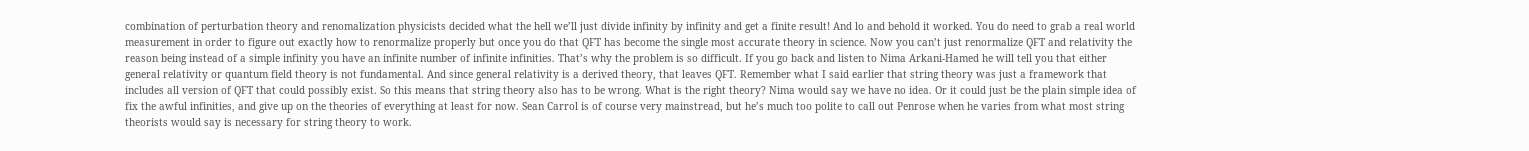combination of perturbation theory and renomalization physicists decided what the hell we’ll just divide infinity by infinity and get a finite result! And lo and behold it worked. You do need to grab a real world measurement in order to figure out exactly how to renormalize properly but once you do that QFT has become the single most accurate theory in science. Now you can’t just renormalize QFT and relativity the reason being instead of a simple infinity you have an infinite number of infinite infinities. That’s why the problem is so difficult. If you go back and listen to Nima Arkani-Hamed he will tell you that either general relativity or quantum field theory is not fundamental. And since general relativity is a derived theory, that leaves QFT. Remember what I said earlier that string theory was just a framework that includes all version of QFT that could possibly exist. So this means that string theory also has to be wrong. What is the right theory? Nima would say we have no idea. Or it could just be the plain simple idea of fix the awful infinities, and give up on the theories of everything at least for now. Sean Carrol is of course very mainstread, but he’s much too polite to call out Penrose when he varies from what most string theorists would say is necessary for string theory to work.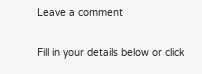Leave a comment

Fill in your details below or click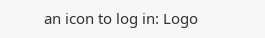an icon to log in: Logo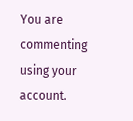You are commenting using your account.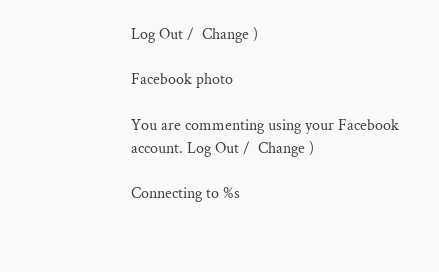Log Out /  Change )

Facebook photo

You are commenting using your Facebook account. Log Out /  Change )

Connecting to %s